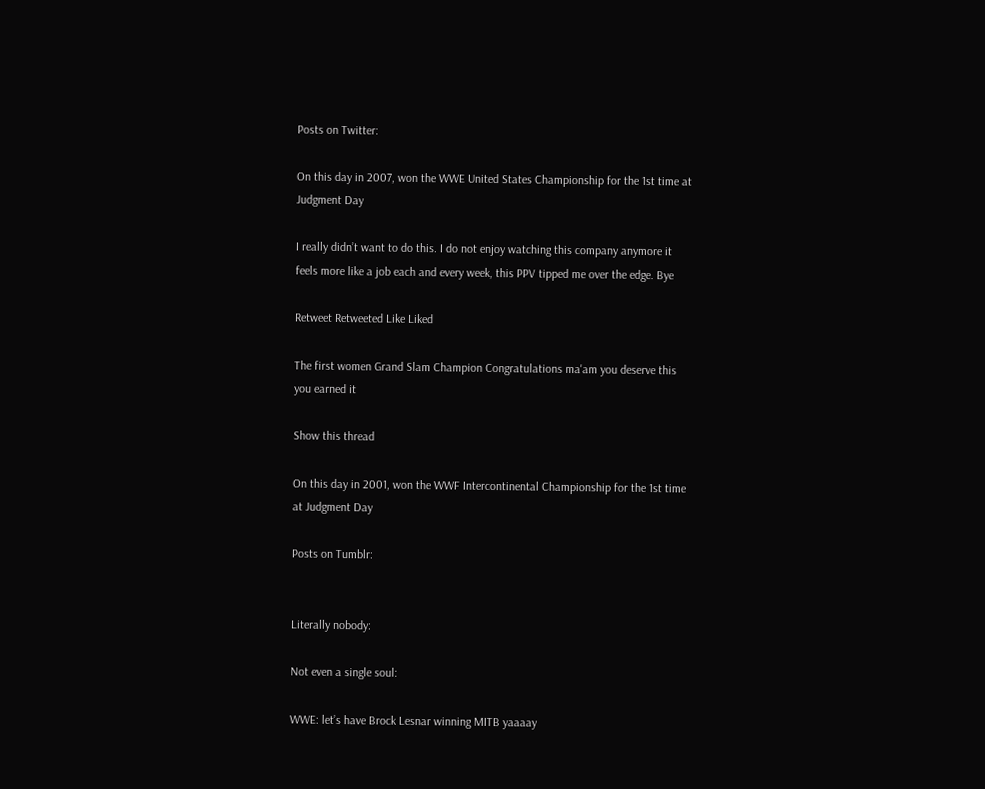Posts on Twitter:

On this day in 2007, won the WWE United States Championship for the 1st time at Judgment Day

I really didn’t want to do this. I do not enjoy watching this company anymore it feels more like a job each and every week, this PPV tipped me over the edge. Bye

Retweet Retweeted Like Liked

The first women Grand Slam Champion Congratulations ma'am you deserve this you earned it

Show this thread

On this day in 2001, won the WWF Intercontinental Championship for the 1st time at Judgment Day

Posts on Tumblr:


Literally nobody:

Not even a single soul:

WWE: let’s have Brock Lesnar winning MITB yaaaay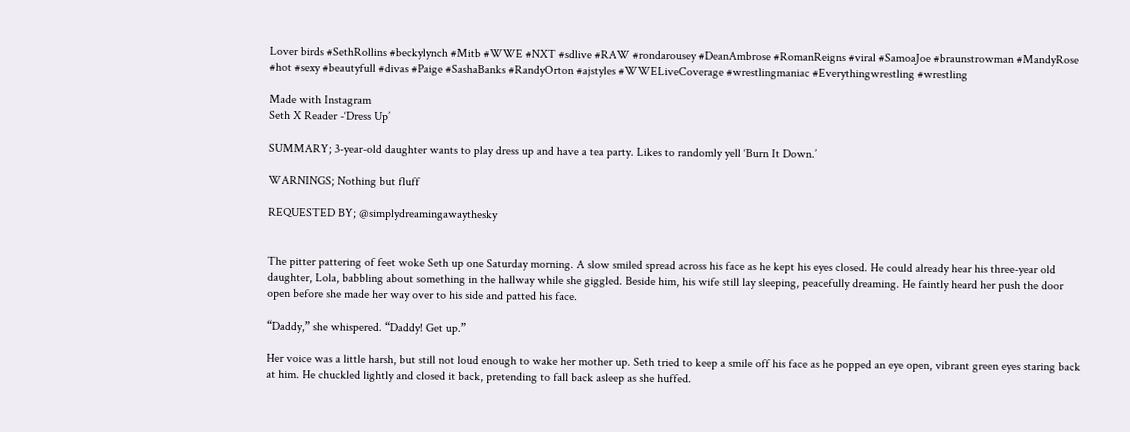Lover birds #SethRollins #beckylynch #Mitb #WWE #NXT #sdlive #RAW #rondarousey #DeanAmbrose #RomanReigns #viral #SamoaJoe #braunstrowman #MandyRose #hot #sexy #beautyfull #divas #Paige #SashaBanks #RandyOrton #ajstyles #WWELiveCoverage #wrestlingmaniac #Everythingwrestling #wrestling

Made with Instagram
Seth X Reader -‘Dress Up’

SUMMARY; 3-year-old daughter wants to play dress up and have a tea party. Likes to randomly yell ‘Burn It Down.’

WARNINGS; Nothing but fluff

REQUESTED BY; @simplydreamingawaythesky


The pitter pattering of feet woke Seth up one Saturday morning. A slow smiled spread across his face as he kept his eyes closed. He could already hear his three-year old daughter, Lola, babbling about something in the hallway while she giggled. Beside him, his wife still lay sleeping, peacefully dreaming. He faintly heard her push the door open before she made her way over to his side and patted his face.

“Daddy,” she whispered. “Daddy! Get up.”

Her voice was a little harsh, but still not loud enough to wake her mother up. Seth tried to keep a smile off his face as he popped an eye open, vibrant green eyes staring back at him. He chuckled lightly and closed it back, pretending to fall back asleep as she huffed.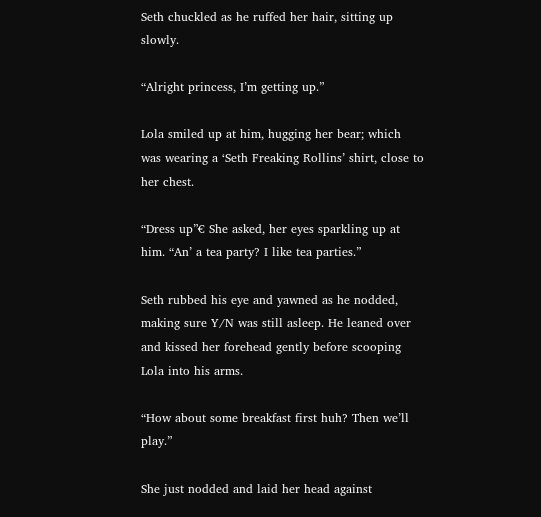Seth chuckled as he ruffed her hair, sitting up slowly.

“Alright princess, I’m getting up.”

Lola smiled up at him, hugging her bear; which was wearing a ‘Seth Freaking Rollins’ shirt, close to her chest.

“Dress up”€ She asked, her eyes sparkling up at him. “An’ a tea party? I like tea parties.”

Seth rubbed his eye and yawned as he nodded, making sure Y/N was still asleep. He leaned over and kissed her forehead gently before scooping Lola into his arms.

“How about some breakfast first huh? Then we’ll play.”

She just nodded and laid her head against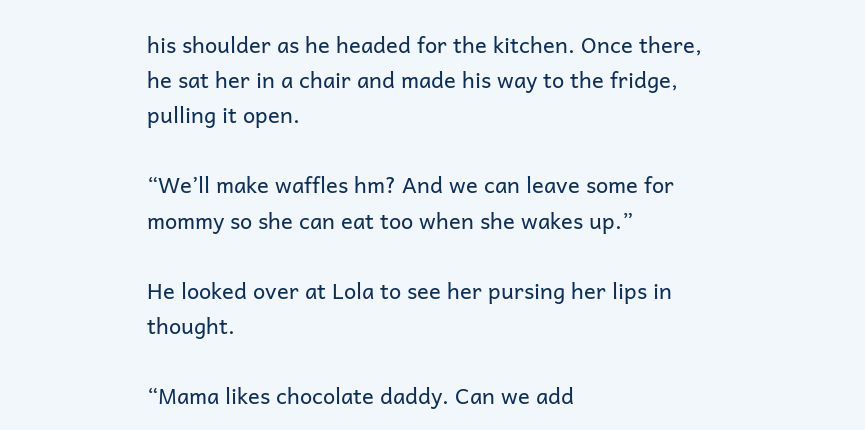his shoulder as he headed for the kitchen. Once there, he sat her in a chair and made his way to the fridge, pulling it open.

“We’ll make waffles hm? And we can leave some for mommy so she can eat too when she wakes up.”

He looked over at Lola to see her pursing her lips in thought.

“Mama likes chocolate daddy. Can we add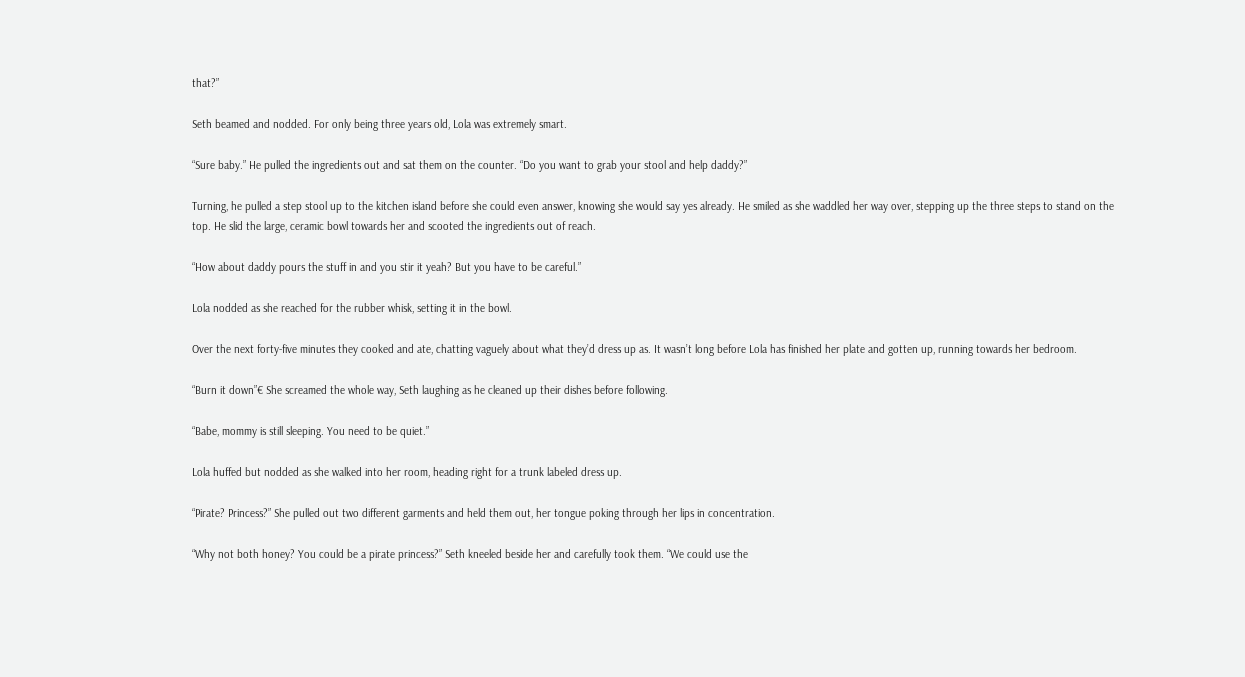that?”

Seth beamed and nodded. For only being three years old, Lola was extremely smart.

“Sure baby.” He pulled the ingredients out and sat them on the counter. “Do you want to grab your stool and help daddy?”

Turning, he pulled a step stool up to the kitchen island before she could even answer, knowing she would say yes already. He smiled as she waddled her way over, stepping up the three steps to stand on the top. He slid the large, ceramic bowl towards her and scooted the ingredients out of reach.

“How about daddy pours the stuff in and you stir it yeah? But you have to be careful.”

Lola nodded as she reached for the rubber whisk, setting it in the bowl.

Over the next forty-five minutes they cooked and ate, chatting vaguely about what they’d dress up as. It wasn’t long before Lola has finished her plate and gotten up, running towards her bedroom.

“Burn it down”€ She screamed the whole way, Seth laughing as he cleaned up their dishes before following.

“Babe, mommy is still sleeping. You need to be quiet.”

Lola huffed but nodded as she walked into her room, heading right for a trunk labeled dress up.

“Pirate? Princess?” She pulled out two different garments and held them out, her tongue poking through her lips in concentration.

“Why not both honey? You could be a pirate princess?” Seth kneeled beside her and carefully took them. “We could use the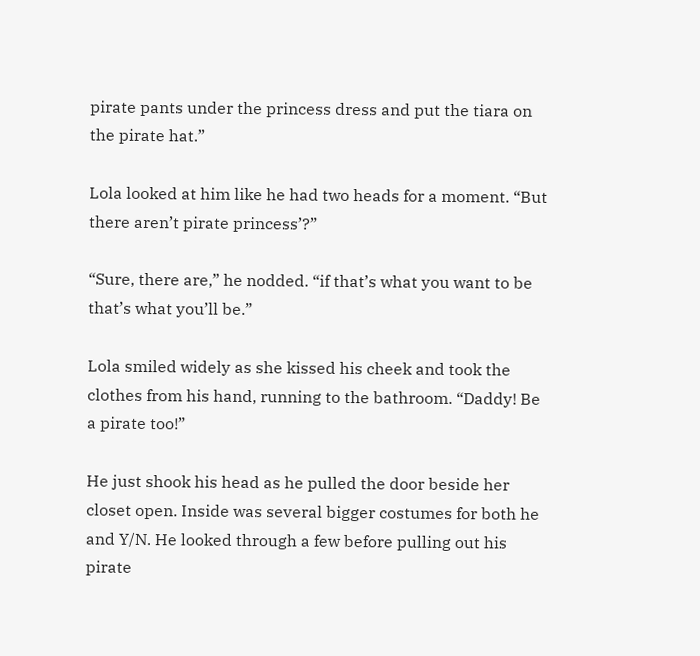pirate pants under the princess dress and put the tiara on the pirate hat.”

Lola looked at him like he had two heads for a moment. “But there aren’t pirate princess’?”

“Sure, there are,” he nodded. “if that’s what you want to be that’s what you’ll be.”

Lola smiled widely as she kissed his cheek and took the clothes from his hand, running to the bathroom. “Daddy! Be a pirate too!”

He just shook his head as he pulled the door beside her closet open. Inside was several bigger costumes for both he and Y/N. He looked through a few before pulling out his pirate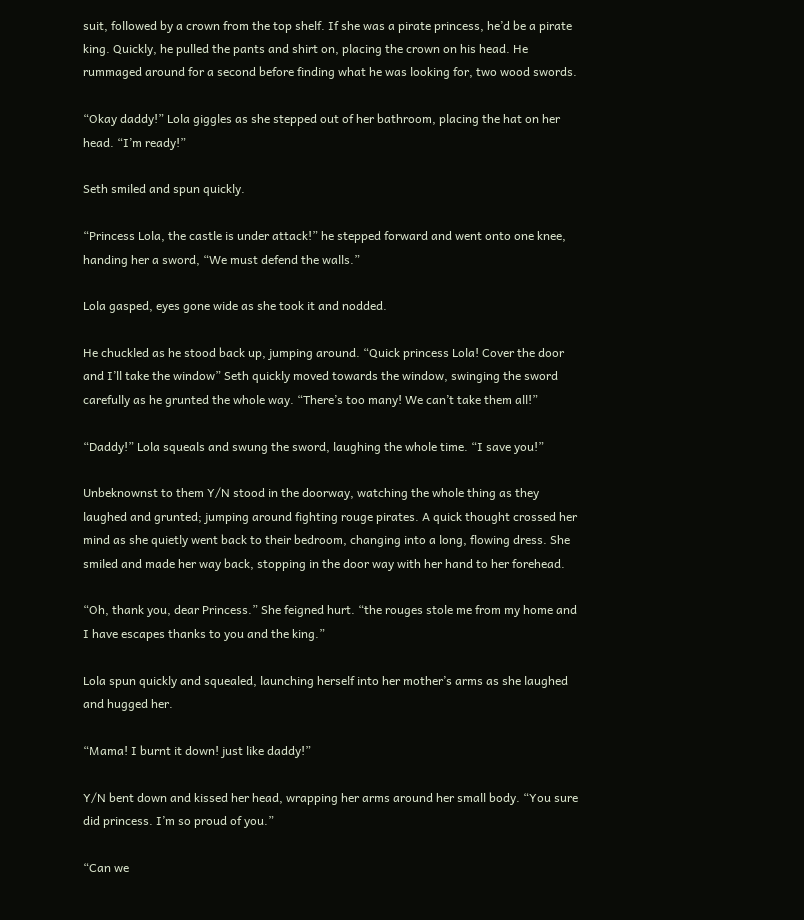suit, followed by a crown from the top shelf. If she was a pirate princess, he’d be a pirate king. Quickly, he pulled the pants and shirt on, placing the crown on his head. He rummaged around for a second before finding what he was looking for, two wood swords.

“Okay daddy!” Lola giggles as she stepped out of her bathroom, placing the hat on her head. “I’m ready!”

Seth smiled and spun quickly.

“Princess Lola, the castle is under attack!” he stepped forward and went onto one knee, handing her a sword, “We must defend the walls.”

Lola gasped, eyes gone wide as she took it and nodded.

He chuckled as he stood back up, jumping around. “Quick princess Lola! Cover the door and I’ll take the window” Seth quickly moved towards the window, swinging the sword carefully as he grunted the whole way. “There’s too many! We can’t take them all!”

“Daddy!” Lola squeals and swung the sword, laughing the whole time. “I save you!”

Unbeknownst to them Y/N stood in the doorway, watching the whole thing as they laughed and grunted; jumping around fighting rouge pirates. A quick thought crossed her mind as she quietly went back to their bedroom, changing into a long, flowing dress. She smiled and made her way back, stopping in the door way with her hand to her forehead.

“Oh, thank you, dear Princess.” She feigned hurt. “the rouges stole me from my home and I have escapes thanks to you and the king.”

Lola spun quickly and squealed, launching herself into her mother’s arms as she laughed and hugged her.

“Mama! I burnt it down! just like daddy!”

Y/N bent down and kissed her head, wrapping her arms around her small body. “You sure did princess. I’m so proud of you.”

“Can we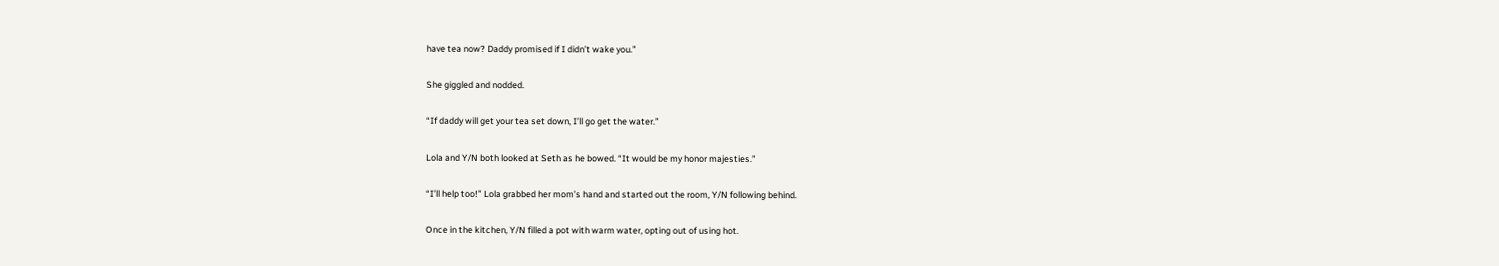have tea now? Daddy promised if I didn’t wake you.”

She giggled and nodded.

“If daddy will get your tea set down, I’ll go get the water.”

Lola and Y/N both looked at Seth as he bowed. “It would be my honor majesties.”

“I’ll help too!” Lola grabbed her mom’s hand and started out the room, Y/N following behind.

Once in the kitchen, Y/N filled a pot with warm water, opting out of using hot.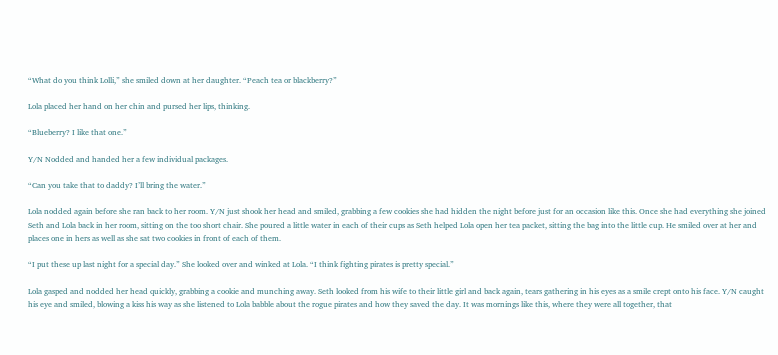“What do you think Lolli,” she smiled down at her daughter. “Peach tea or blackberry?”

Lola placed her hand on her chin and pursed her lips, thinking.

“Blueberry? I like that one.”

Y/N Nodded and handed her a few individual packages.

“Can you take that to daddy? I’ll bring the water.”

Lola nodded again before she ran back to her room. Y/N just shook her head and smiled, grabbing a few cookies she had hidden the night before just for an occasion like this. Once she had everything she joined Seth and Lola back in her room, sitting on the too short chair. She poured a little water in each of their cups as Seth helped Lola open her tea packet, sitting the bag into the little cup. He smiled over at her and places one in hers as well as she sat two cookies in front of each of them.

“I put these up last night for a special day.” She looked over and winked at Lola. “I think fighting pirates is pretty special.”

Lola gasped and nodded her head quickly, grabbing a cookie and munching away. Seth looked from his wife to their little girl and back again, tears gathering in his eyes as a smile crept onto his face. Y/N caught his eye and smiled, blowing a kiss his way as she listened to Lola babble about the rogue pirates and how they saved the day. It was mornings like this, where they were all together, that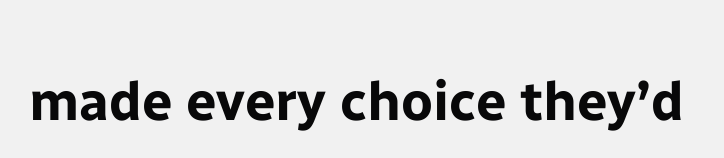made every choice they’d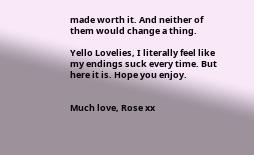made worth it. And neither of them would change a thing.

Yello Lovelies, I literally feel like my endings suck every time. But here it is. Hope you enjoy.


Much love, Rose xx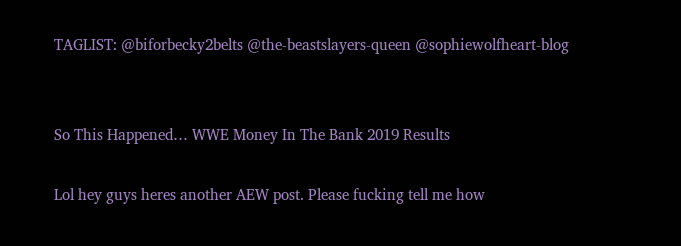TAGLIST: @biforbecky2belts @the-beastslayers-queen @sophiewolfheart-blog


So This Happened… WWE Money In The Bank 2019 Results

Lol hey guys heres another AEW post. Please fucking tell me how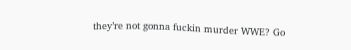they’re not gonna fuckin murder WWE? Go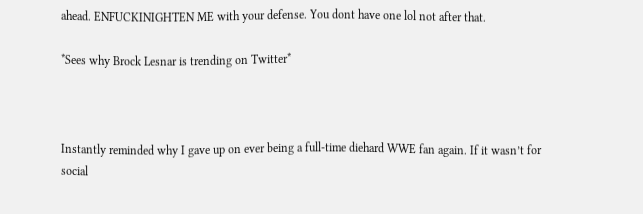ahead. ENFUCKINIGHTEN ME with your defense. You dont have one lol not after that.

*Sees why Brock Lesnar is trending on Twitter*



Instantly reminded why I gave up on ever being a full-time diehard WWE fan again. If it wasn’t for social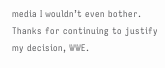media I wouldn’t even bother. Thanks for continuing to justify my decision, WWE.